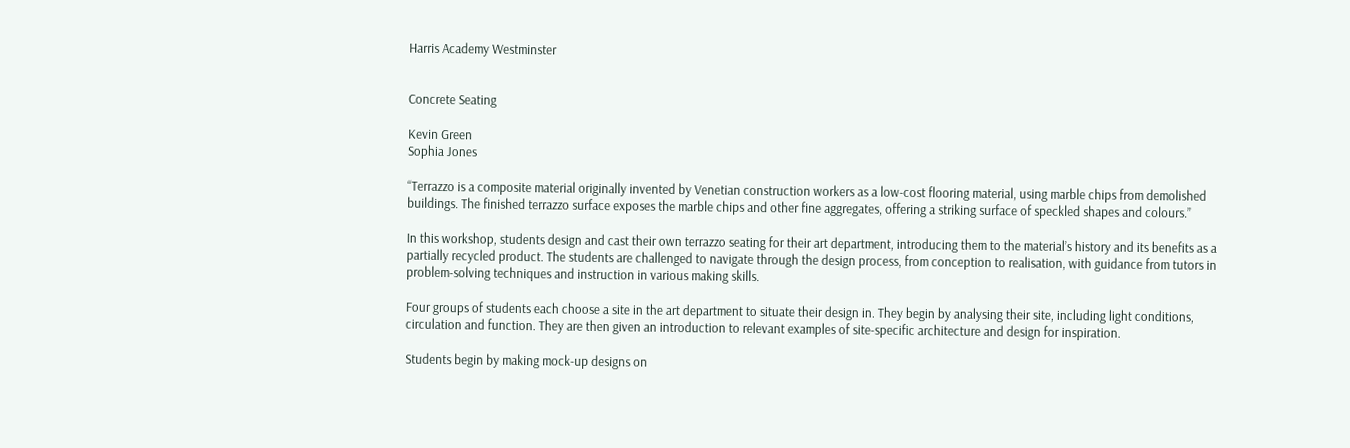Harris Academy Westminster


Concrete Seating

Kevin Green
Sophia Jones

“Terrazzo is a composite material originally invented by Venetian construction workers as a low-cost flooring material, using marble chips from demolished buildings. The finished terrazzo surface exposes the marble chips and other fine aggregates, offering a striking surface of speckled shapes and colours.”

In this workshop, students design and cast their own terrazzo seating for their art department, introducing them to the material’s history and its benefits as a partially recycled product. The students are challenged to navigate through the design process, from conception to realisation, with guidance from tutors in problem-solving techniques and instruction in various making skills.

Four groups of students each choose a site in the art department to situate their design in. They begin by analysing their site, including light conditions, circulation and function. They are then given an introduction to relevant examples of site-specific architecture and design for inspiration.

Students begin by making mock-up designs on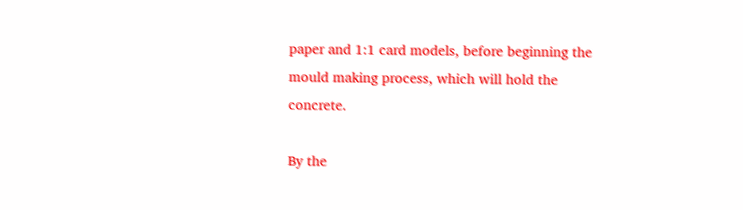paper and 1:1 card models, before beginning the mould making process, which will hold the concrete.

By the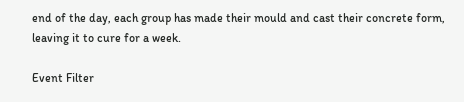end of the day, each group has made their mould and cast their concrete form, leaving it to cure for a week.

Event Filter